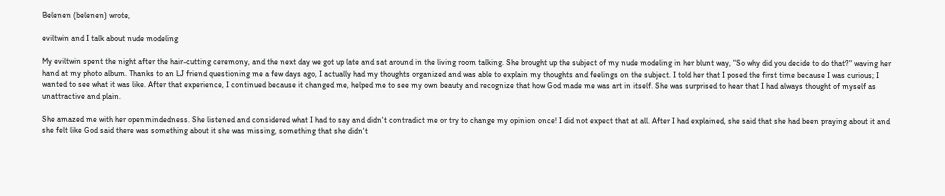Belenen (belenen) wrote,

eviltwin and I talk about nude modeling

My eviltwin spent the night after the hair-cutting ceremony, and the next day we got up late and sat around in the living room talking. She brought up the subject of my nude modeling in her blunt way, "So why did you decide to do that?" waving her hand at my photo album. Thanks to an LJ friend questioning me a few days ago, I actually had my thoughts organized and was able to explain my thoughts and feelings on the subject. I told her that I posed the first time because I was curious; I wanted to see what it was like. After that experience, I continued because it changed me, helped me to see my own beauty and recognize that how God made me was art in itself. She was surprised to hear that I had always thought of myself as unattractive and plain.

She amazed me with her openmindedness. She listened and considered what I had to say and didn't contradict me or try to change my opinion once! I did not expect that at all. After I had explained, she said that she had been praying about it and she felt like God said there was something about it she was missing, something that she didn't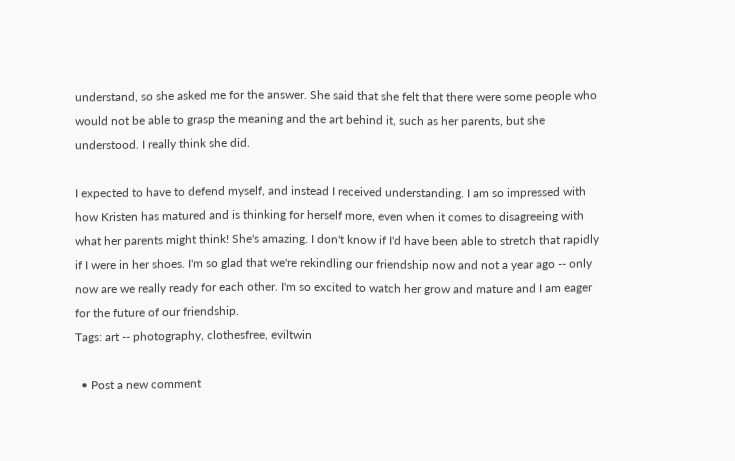understand, so she asked me for the answer. She said that she felt that there were some people who would not be able to grasp the meaning and the art behind it, such as her parents, but she understood. I really think she did.

I expected to have to defend myself, and instead I received understanding. I am so impressed with how Kristen has matured and is thinking for herself more, even when it comes to disagreeing with what her parents might think! She's amazing. I don't know if I'd have been able to stretch that rapidly if I were in her shoes. I'm so glad that we're rekindling our friendship now and not a year ago -- only now are we really ready for each other. I'm so excited to watch her grow and mature and I am eager for the future of our friendship.
Tags: art -- photography, clothesfree, eviltwin

  • Post a new comment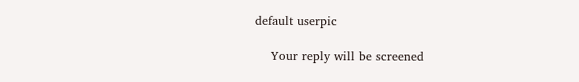default userpic

    Your reply will be screened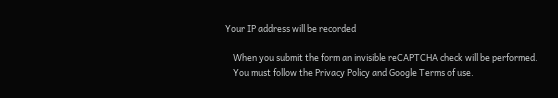Your IP address will be recorded

    When you submit the form an invisible reCAPTCHA check will be performed.
    You must follow the Privacy Policy and Google Terms of use.